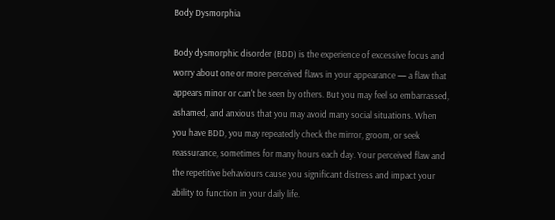Body Dysmorphia

Body dysmorphic disorder (BDD) is the experience of excessive focus and worry about one or more perceived flaws in your appearance — a flaw that appears minor or can't be seen by others. But you may feel so embarrassed, ashamed, and anxious that you may avoid many social situations. When you have BDD, you may repeatedly check the mirror, groom, or seek reassurance, sometimes for many hours each day. Your perceived flaw and the repetitive behaviours cause you significant distress and impact your ability to function in your daily life.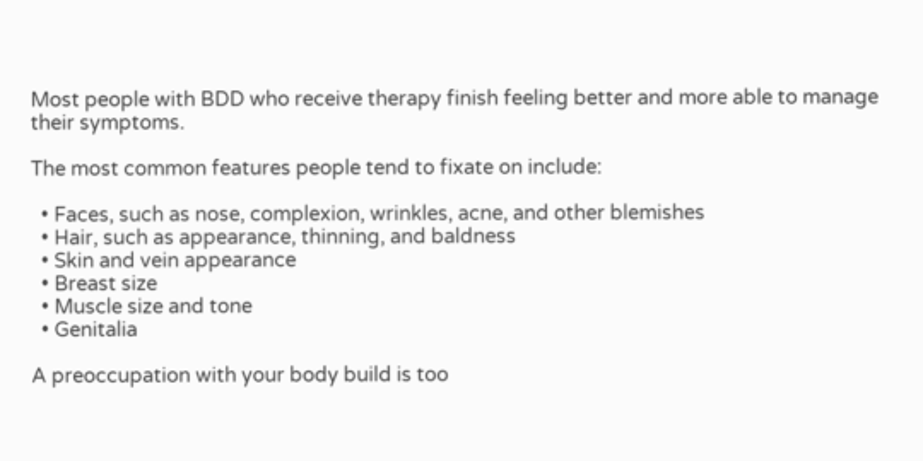Most people with BDD who receive therapy finish feeling better and more able to manage their symptoms.

The most common features people tend to fixate on include:

  • Faces, such as nose, complexion, wrinkles, acne, and other blemishes
  • Hair, such as appearance, thinning, and baldness
  • Skin and vein appearance
  • Breast size
  • Muscle size and tone
  • Genitalia

A preoccupation with your body build is too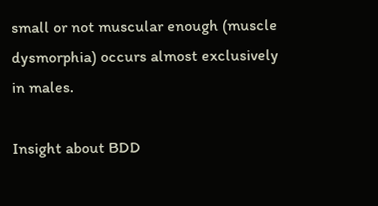small or not muscular enough (muscle dysmorphia) occurs almost exclusively in males.

Insight about BDD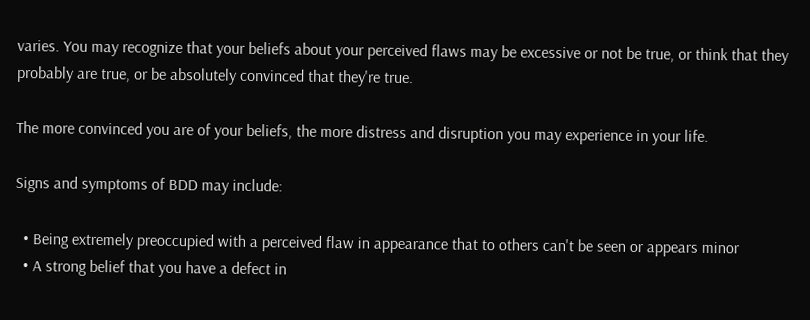varies. You may recognize that your beliefs about your perceived flaws may be excessive or not be true, or think that they probably are true, or be absolutely convinced that they're true.

The more convinced you are of your beliefs, the more distress and disruption you may experience in your life.

Signs and symptoms of BDD may include:

  • Being extremely preoccupied with a perceived flaw in appearance that to others can't be seen or appears minor
  • A strong belief that you have a defect in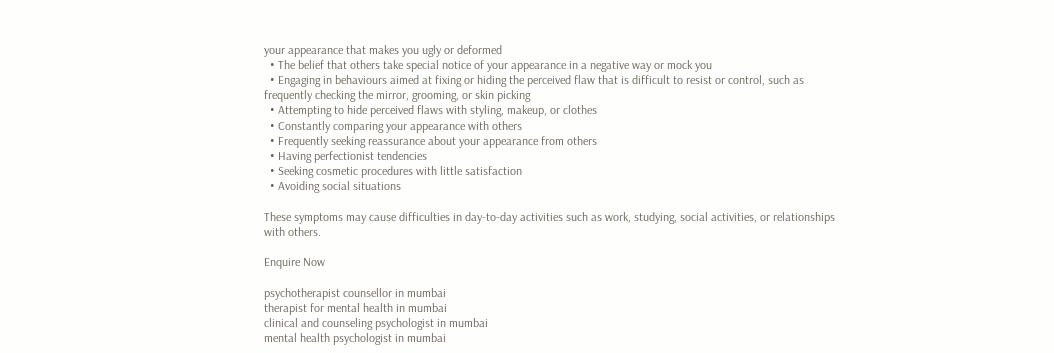your appearance that makes you ugly or deformed
  • The belief that others take special notice of your appearance in a negative way or mock you
  • Engaging in behaviours aimed at fixing or hiding the perceived flaw that is difficult to resist or control, such as frequently checking the mirror, grooming, or skin picking
  • Attempting to hide perceived flaws with styling, makeup, or clothes
  • Constantly comparing your appearance with others
  • Frequently seeking reassurance about your appearance from others
  • Having perfectionist tendencies
  • Seeking cosmetic procedures with little satisfaction
  • Avoiding social situations

These symptoms may cause difficulties in day-to-day activities such as work, studying, social activities, or relationships with others.

Enquire Now

psychotherapist counsellor in mumbai
therapist for mental health in mumbai
clinical and counseling psychologist in mumbai
mental health psychologist in mumbai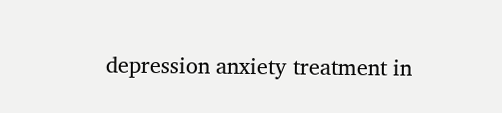depression anxiety treatment in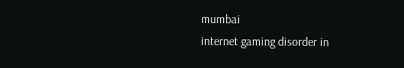mumbai
internet gaming disorder in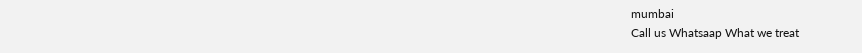mumbai
Call us Whatsaap What we treat